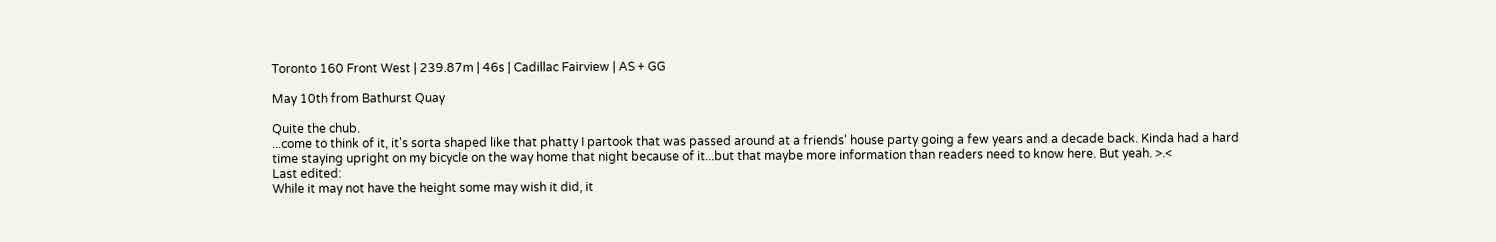Toronto 160 Front West | 239.87m | 46s | Cadillac Fairview | AS + GG

May 10th from Bathurst Quay

Quite the chub.
...come to think of it, it's sorta shaped like that phatty I partook that was passed around at a friends' house party going a few years and a decade back. Kinda had a hard time staying upright on my bicycle on the way home that night because of it...but that maybe more information than readers need to know here. But yeah. >.<
Last edited:
While it may not have the height some may wish it did, it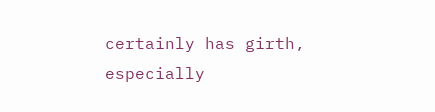certainly has girth, especially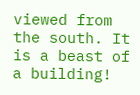viewed from the south. It is a beast of a building!